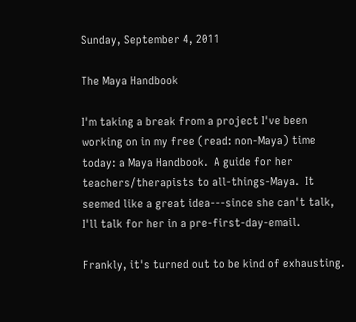Sunday, September 4, 2011

The Maya Handbook

I'm taking a break from a project I've been working on in my free (read: non-Maya) time today: a Maya Handbook.  A guide for her teachers/therapists to all-things-Maya.  It seemed like a great idea---since she can't talk, I'll talk for her in a pre-first-day-email.

Frankly, it's turned out to be kind of exhausting.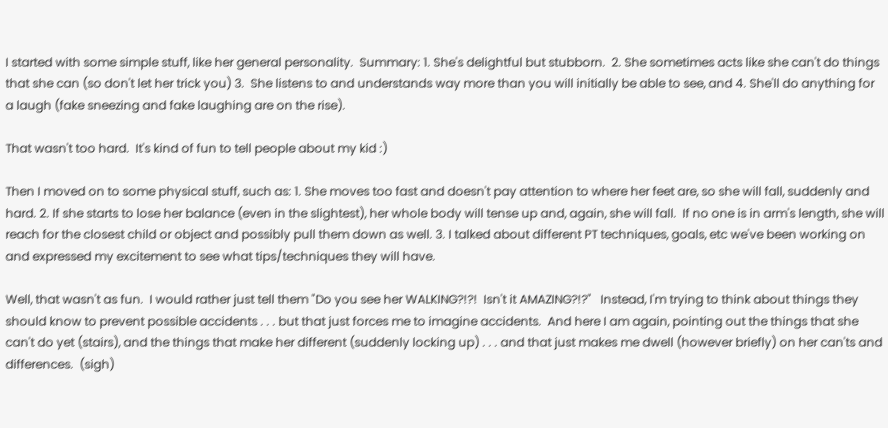I started with some simple stuff, like her general personality.  Summary: 1. She's delightful but stubborn.  2. She sometimes acts like she can't do things that she can (so don't let her trick you) 3.  She listens to and understands way more than you will initially be able to see, and 4. She'll do anything for a laugh (fake sneezing and fake laughing are on the rise).

That wasn't too hard.  It's kind of fun to tell people about my kid :)

Then I moved on to some physical stuff, such as: 1. She moves too fast and doesn't pay attention to where her feet are, so she will fall, suddenly and hard. 2. If she starts to lose her balance (even in the slightest), her whole body will tense up and, again, she will fall.  If no one is in arm's length, she will reach for the closest child or object and possibly pull them down as well. 3. I talked about different PT techniques, goals, etc we've been working on and expressed my excitement to see what tips/techniques they will have.

Well, that wasn't as fun.  I would rather just tell them "Do you see her WALKING?!?!  Isn't it AMAZING?!?"   Instead, I'm trying to think about things they should know to prevent possible accidents . . . but that just forces me to imagine accidents.  And here I am again, pointing out the things that she can't do yet (stairs), and the things that make her different (suddenly locking up) . . . and that just makes me dwell (however briefly) on her can'ts and differences.  (sigh)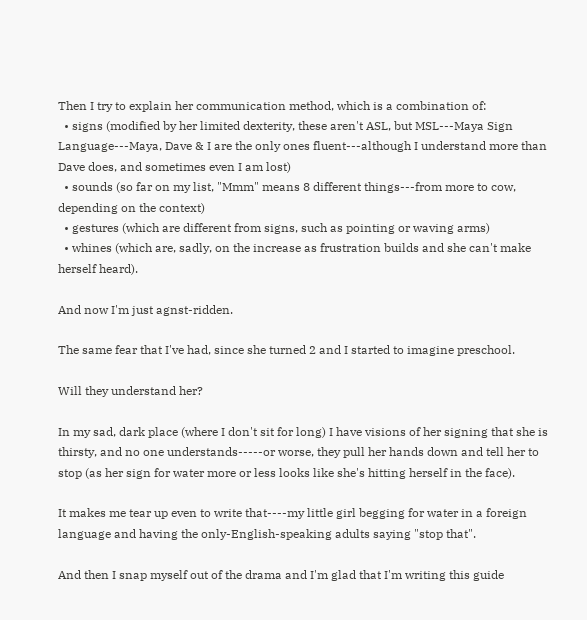Then I try to explain her communication method, which is a combination of:
  • signs (modified by her limited dexterity, these aren't ASL, but MSL---Maya Sign Language---Maya, Dave & I are the only ones fluent---although I understand more than Dave does, and sometimes even I am lost)
  • sounds (so far on my list, "Mmm" means 8 different things---from more to cow, depending on the context)
  • gestures (which are different from signs, such as pointing or waving arms)
  • whines (which are, sadly, on the increase as frustration builds and she can't make herself heard).

And now I'm just agnst-ridden.

The same fear that I've had, since she turned 2 and I started to imagine preschool.

Will they understand her?

In my sad, dark place (where I don't sit for long) I have visions of her signing that she is thirsty, and no one understands-----or worse, they pull her hands down and tell her to stop (as her sign for water more or less looks like she's hitting herself in the face).

It makes me tear up even to write that----my little girl begging for water in a foreign language and having the only-English-speaking adults saying "stop that".

And then I snap myself out of the drama and I'm glad that I'm writing this guide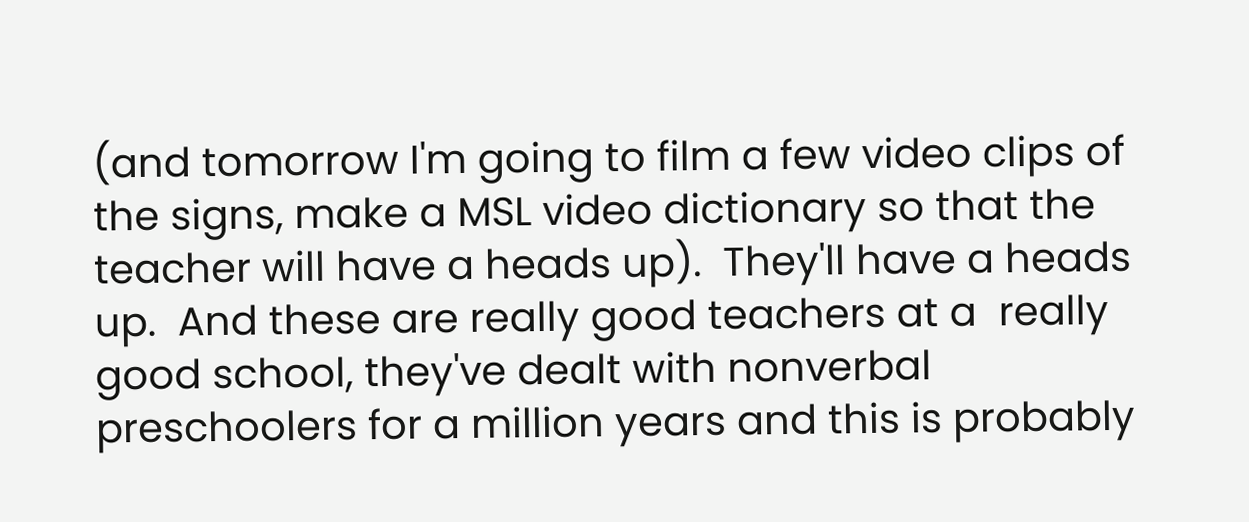(and tomorrow I'm going to film a few video clips of the signs, make a MSL video dictionary so that the teacher will have a heads up).  They'll have a heads up.  And these are really good teachers at a  really good school, they've dealt with nonverbal preschoolers for a million years and this is probably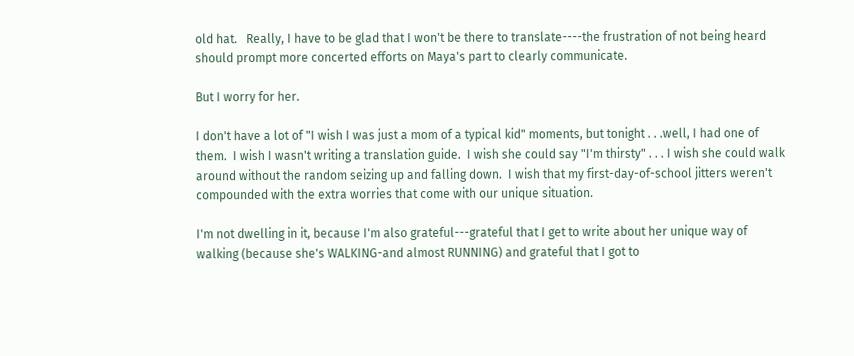old hat.   Really, I have to be glad that I won't be there to translate----the frustration of not being heard should prompt more concerted efforts on Maya's part to clearly communicate.

But I worry for her.

I don't have a lot of "I wish I was just a mom of a typical kid" moments, but tonight . . .well, I had one of them.  I wish I wasn't writing a translation guide.  I wish she could say "I'm thirsty" . . . I wish she could walk around without the random seizing up and falling down.  I wish that my first-day-of-school jitters weren't compounded with the extra worries that come with our unique situation.

I'm not dwelling in it, because I'm also grateful---grateful that I get to write about her unique way of walking (because she's WALKING-and almost RUNNING) and grateful that I got to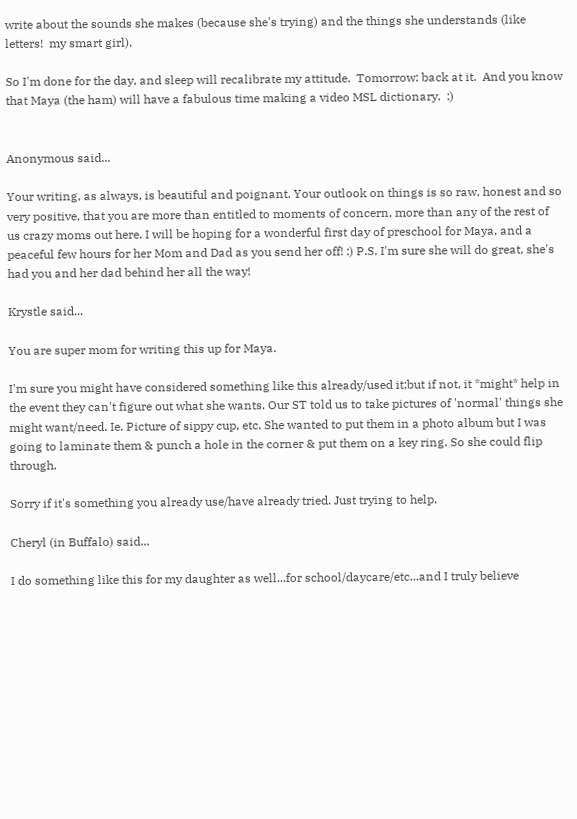write about the sounds she makes (because she's trying) and the things she understands (like letters!  my smart girl).

So I'm done for the day, and sleep will recalibrate my attitude.  Tomorrow: back at it.  And you know that Maya (the ham) will have a fabulous time making a video MSL dictionary.  :)


Anonymous said...

Your writing, as always, is beautiful and poignant. Your outlook on things is so raw, honest and so very positive, that you are more than entitled to moments of concern, more than any of the rest of us crazy moms out here. I will be hoping for a wonderful first day of preschool for Maya, and a peaceful few hours for her Mom and Dad as you send her off! :) P.S. I'm sure she will do great, she's had you and her dad behind her all the way!

Krystle said...

You are super mom for writing this up for Maya.

I'm sure you might have considered something like this already/used it;but if not, it *might* help in the event they can't figure out what she wants. Our ST told us to take pictures of 'normal' things she might want/need. Ie. Picture of sippy cup, etc. She wanted to put them in a photo album but I was going to laminate them & punch a hole in the corner & put them on a key ring. So she could flip through.

Sorry if it's something you already use/have already tried. Just trying to help.

Cheryl (in Buffalo) said...

I do something like this for my daughter as well...for school/daycare/etc...and I truly believe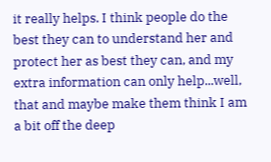it really helps. I think people do the best they can to understand her and protect her as best they can, and my extra information can only help...well, that and maybe make them think I am a bit off the deep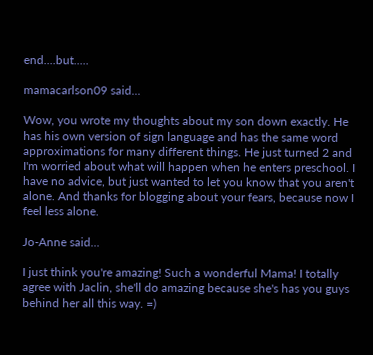end....but.....

mamacarlson09 said...

Wow, you wrote my thoughts about my son down exactly. He has his own version of sign language and has the same word approximations for many different things. He just turned 2 and I'm worried about what will happen when he enters preschool. I have no advice, but just wanted to let you know that you aren't alone. And thanks for blogging about your fears, because now I feel less alone.

Jo-Anne said...

I just think you're amazing! Such a wonderful Mama! I totally agree with Jaclin, she'll do amazing because she's has you guys behind her all this way. =)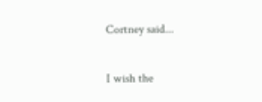Cortney said...

I wish the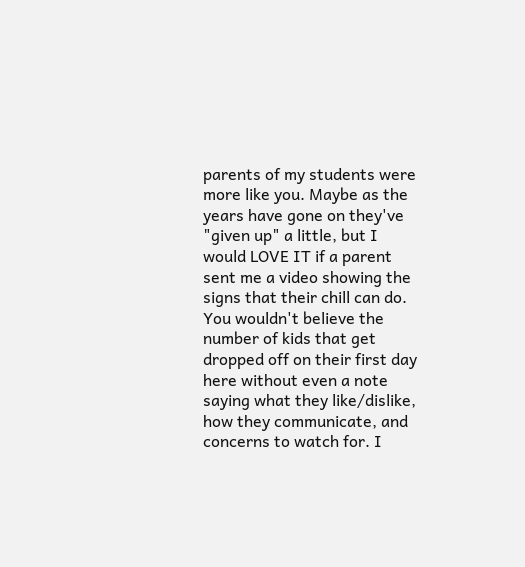parents of my students were more like you. Maybe as the years have gone on they've "given up" a little, but I would LOVE IT if a parent sent me a video showing the signs that their chill can do. You wouldn't believe the number of kids that get dropped off on their first day here without even a note saying what they like/dislike, how they communicate, and concerns to watch for. I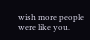wish more people were like you.